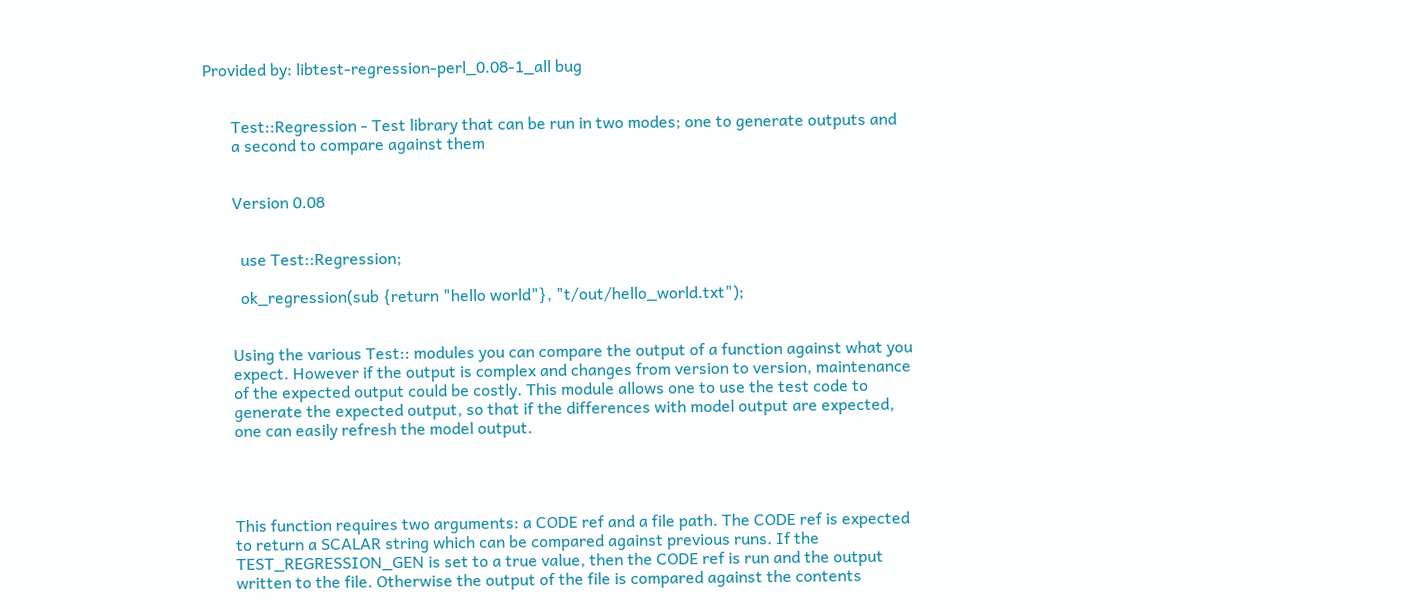Provided by: libtest-regression-perl_0.08-1_all bug


       Test::Regression - Test library that can be run in two modes; one to generate outputs and
       a second to compare against them


       Version 0.08


         use Test::Regression;

         ok_regression(sub {return "hello world"}, "t/out/hello_world.txt");


       Using the various Test:: modules you can compare the output of a function against what you
       expect. However if the output is complex and changes from version to version, maintenance
       of the expected output could be costly. This module allows one to use the test code to
       generate the expected output, so that if the differences with model output are expected,
       one can easily refresh the model output.




       This function requires two arguments: a CODE ref and a file path. The CODE ref is expected
       to return a SCALAR string which can be compared against previous runs. If the
       TEST_REGRESSION_GEN is set to a true value, then the CODE ref is run and the output
       written to the file. Otherwise the output of the file is compared against the contents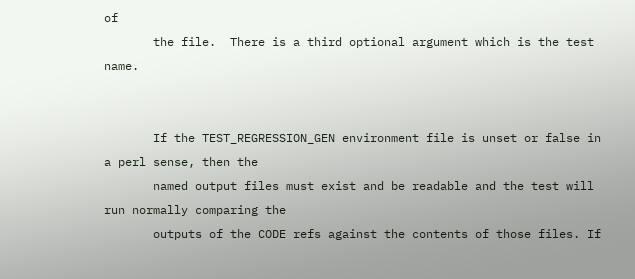of
       the file.  There is a third optional argument which is the test name.


       If the TEST_REGRESSION_GEN environment file is unset or false in a perl sense, then the
       named output files must exist and be readable and the test will run normally comparing the
       outputs of the CODE refs against the contents of those files. If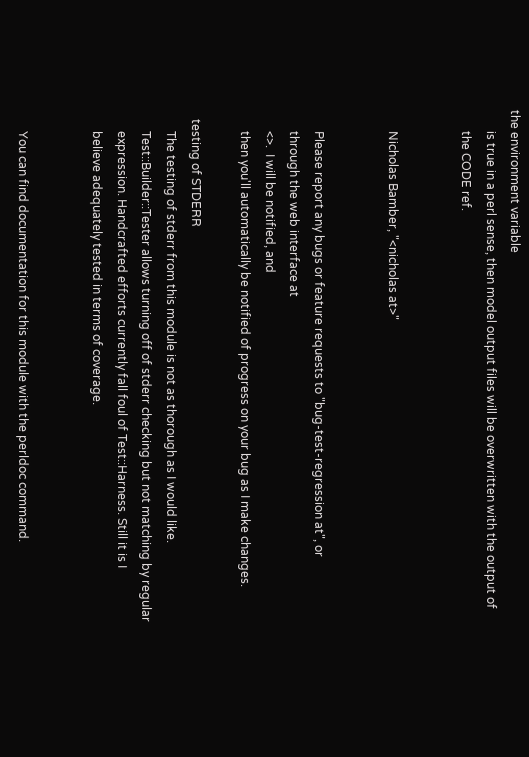the environment variable
       is true in a perl sense, then model output files will be overwritten with the output of
       the CODE ref.


       Nicholas Bamber, "<nicholas at>"


       Please report any bugs or feature requests to "bug-test-regression at", or
       through the web interface at
       <>.  I will be notified, and
       then you'll automatically be notified of progress on your bug as I make changes.

   testing of STDERR
       The testing of stderr from this module is not as thorough as I would like.
       Test::Builder::Tester allows turning off of stderr checking but not matching by regular
       expression. Handcrafted efforts currently fall foul of Test::Harness. Still it is I
       believe adequately tested in terms of coverage.


       You can find documentation for this module with the perldoc command.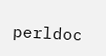perldoc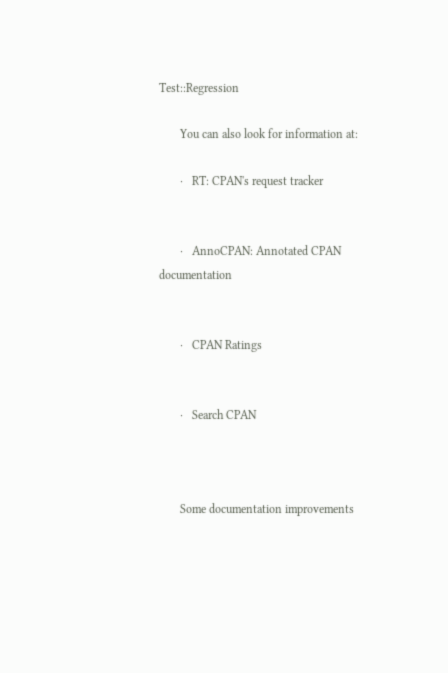Test::Regression

       You can also look for information at:

       ·   RT: CPAN's request tracker


       ·   AnnoCPAN: Annotated CPAN documentation


       ·   CPAN Ratings


       ·   Search CPAN



       Some documentation improvements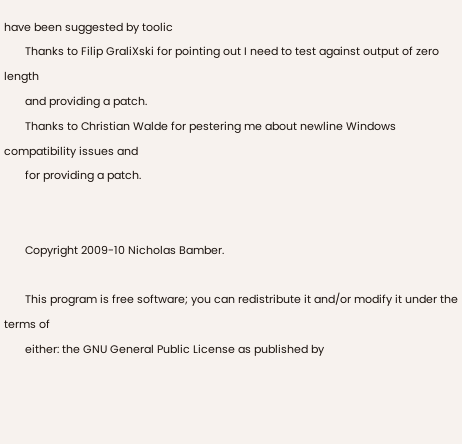have been suggested by toolic
       Thanks to Filip GraliXski for pointing out I need to test against output of zero length
       and providing a patch.
       Thanks to Christian Walde for pestering me about newline Windows compatibility issues and
       for providing a patch.


       Copyright 2009-10 Nicholas Bamber.

       This program is free software; you can redistribute it and/or modify it under the terms of
       either: the GNU General Public License as published by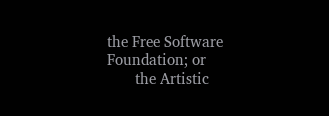the Free Software Foundation; or
       the Artistic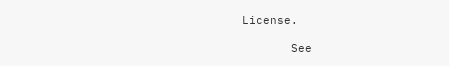License.

       See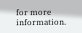for more information.